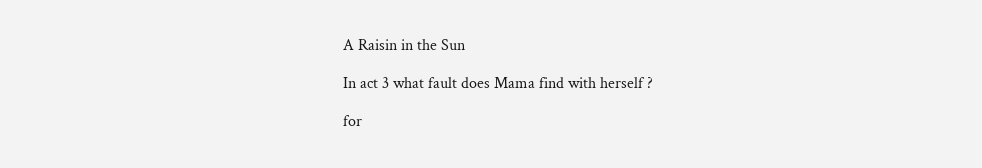A Raisin in the Sun

In act 3 what fault does Mama find with herself ?

for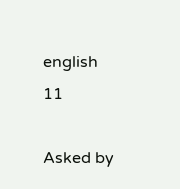english 11

Asked by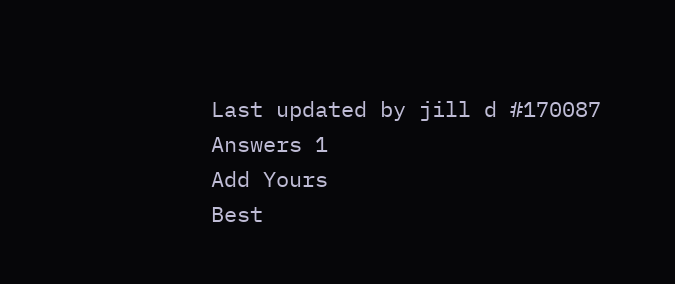Last updated by jill d #170087
Answers 1
Add Yours
Best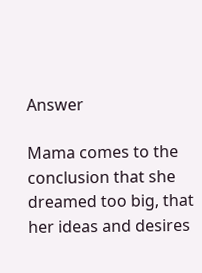Answer

Mama comes to the conclusion that she dreamed too big, that her ideas and desires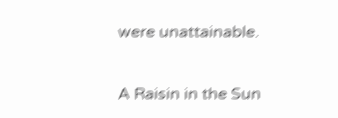were unattainable.


A Raisin in the Sun